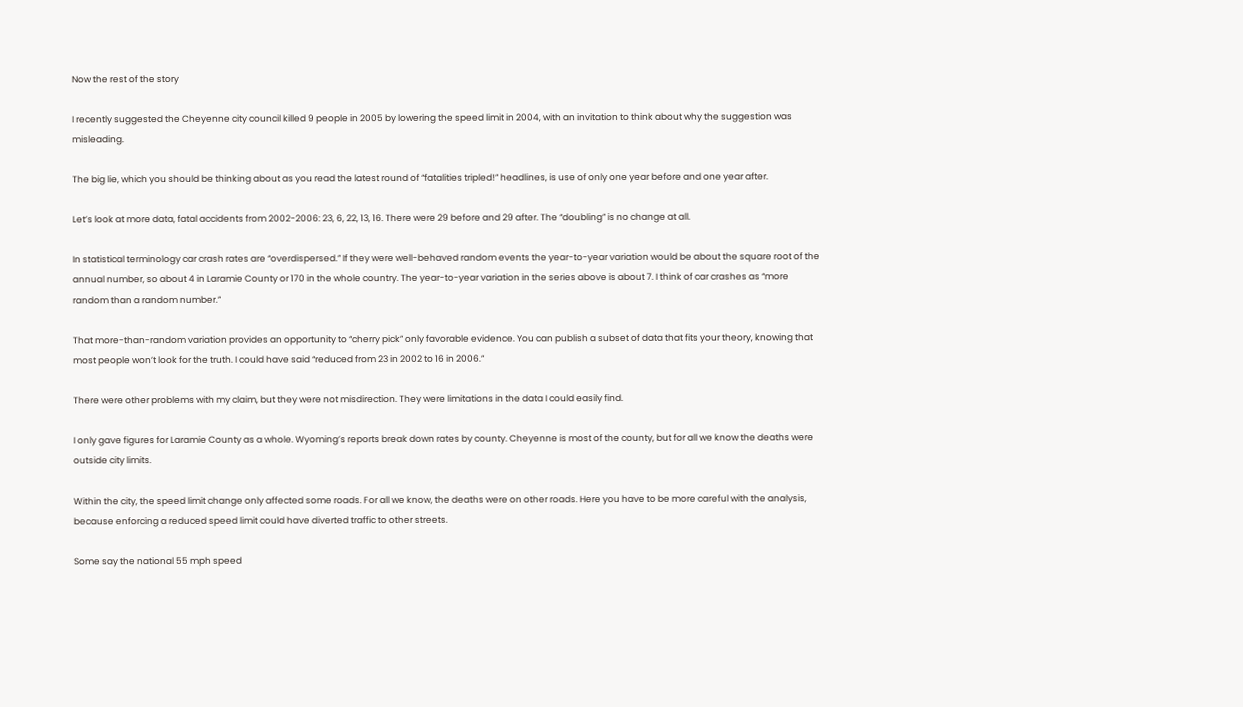Now the rest of the story

I recently suggested the Cheyenne city council killed 9 people in 2005 by lowering the speed limit in 2004, with an invitation to think about why the suggestion was misleading.

The big lie, which you should be thinking about as you read the latest round of “fatalities tripled!” headlines, is use of only one year before and one year after.

Let’s look at more data, fatal accidents from 2002-2006: 23, 6, 22, 13, 16. There were 29 before and 29 after. The “doubling” is no change at all.

In statistical terminology car crash rates are “overdispersed.” If they were well-behaved random events the year-to-year variation would be about the square root of the annual number, so about 4 in Laramie County or 170 in the whole country. The year-to-year variation in the series above is about 7. I think of car crashes as “more random than a random number.”

That more-than-random variation provides an opportunity to “cherry pick” only favorable evidence. You can publish a subset of data that fits your theory, knowing that most people won’t look for the truth. I could have said “reduced from 23 in 2002 to 16 in 2006.”

There were other problems with my claim, but they were not misdirection. They were limitations in the data I could easily find.

I only gave figures for Laramie County as a whole. Wyoming’s reports break down rates by county. Cheyenne is most of the county, but for all we know the deaths were outside city limits.

Within the city, the speed limit change only affected some roads. For all we know, the deaths were on other roads. Here you have to be more careful with the analysis, because enforcing a reduced speed limit could have diverted traffic to other streets.

Some say the national 55 mph speed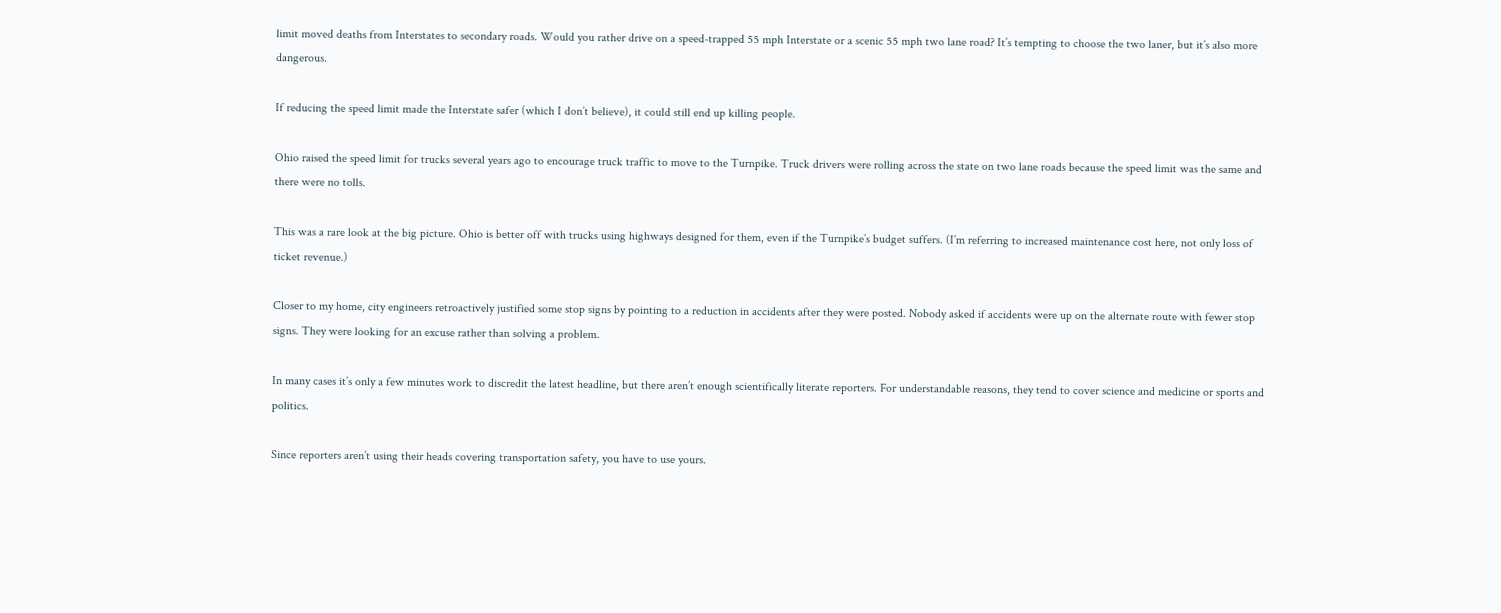limit moved deaths from Interstates to secondary roads. Would you rather drive on a speed-trapped 55 mph Interstate or a scenic 55 mph two lane road? It’s tempting to choose the two laner, but it’s also more dangerous.

If reducing the speed limit made the Interstate safer (which I don’t believe), it could still end up killing people.

Ohio raised the speed limit for trucks several years ago to encourage truck traffic to move to the Turnpike. Truck drivers were rolling across the state on two lane roads because the speed limit was the same and there were no tolls.

This was a rare look at the big picture. Ohio is better off with trucks using highways designed for them, even if the Turnpike’s budget suffers. (I’m referring to increased maintenance cost here, not only loss of ticket revenue.)

Closer to my home, city engineers retroactively justified some stop signs by pointing to a reduction in accidents after they were posted. Nobody asked if accidents were up on the alternate route with fewer stop signs. They were looking for an excuse rather than solving a problem.

In many cases it’s only a few minutes work to discredit the latest headline, but there aren’t enough scientifically literate reporters. For understandable reasons, they tend to cover science and medicine or sports and politics.

Since reporters aren’t using their heads covering transportation safety, you have to use yours.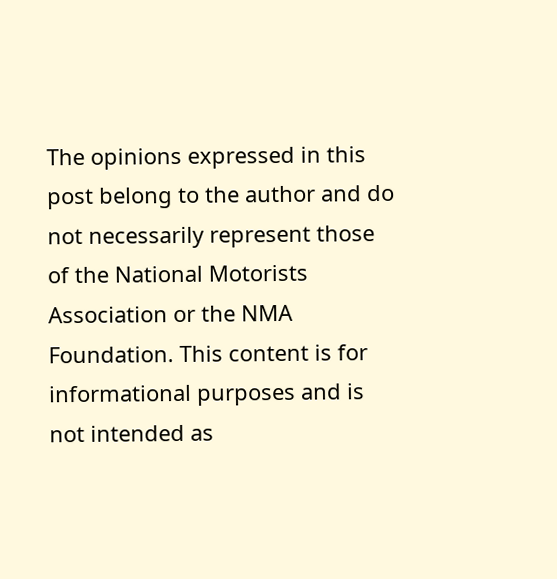The opinions expressed in this post belong to the author and do not necessarily represent those of the National Motorists Association or the NMA Foundation. This content is for informational purposes and is not intended as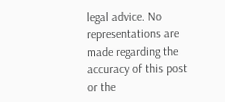legal advice. No representations are made regarding the accuracy of this post or the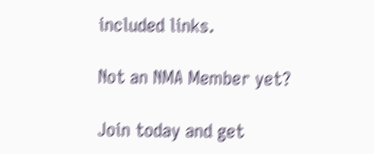included links.

Not an NMA Member yet?

Join today and get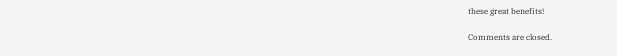these great benefits!

Comments are closed.